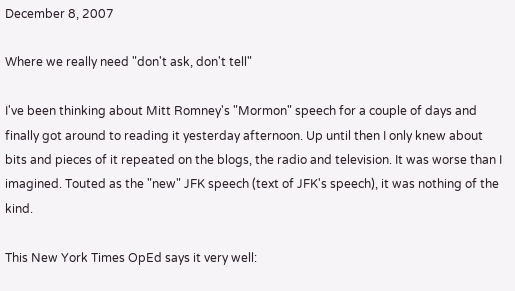December 8, 2007

Where we really need "don't ask, don't tell"

I've been thinking about Mitt Romney's "Mormon" speech for a couple of days and finally got around to reading it yesterday afternoon. Up until then I only knew about bits and pieces of it repeated on the blogs, the radio and television. It was worse than I imagined. Touted as the "new" JFK speech (text of JFK's speech), it was nothing of the kind.

This New York Times OpEd says it very well: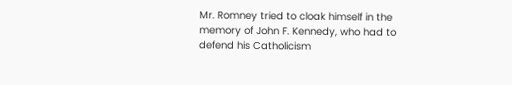Mr. Romney tried to cloak himself in the memory of John F. Kennedy, who had to defend his Catholicism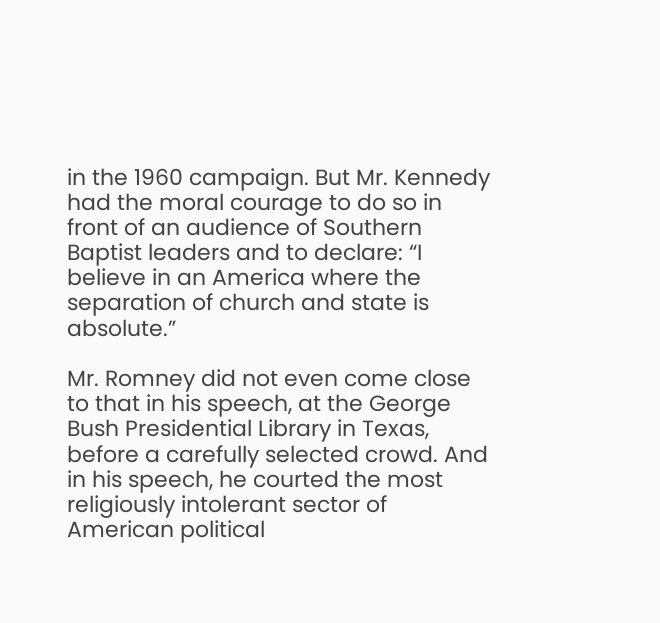in the 1960 campaign. But Mr. Kennedy had the moral courage to do so in front of an audience of Southern Baptist leaders and to declare: “I believe in an America where the separation of church and state is absolute.”

Mr. Romney did not even come close to that in his speech, at the George Bush Presidential Library in Texas, before a carefully selected crowd. And in his speech, he courted the most religiously intolerant sector of American political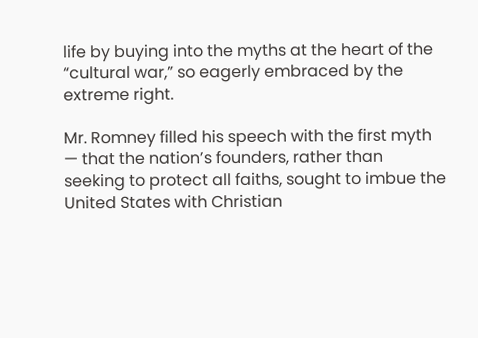life by buying into the myths at the heart of the “cultural war,” so eagerly embraced by the extreme right.

Mr. Romney filled his speech with the first myth — that the nation’s founders, rather than seeking to protect all faiths, sought to imbue the United States with Christian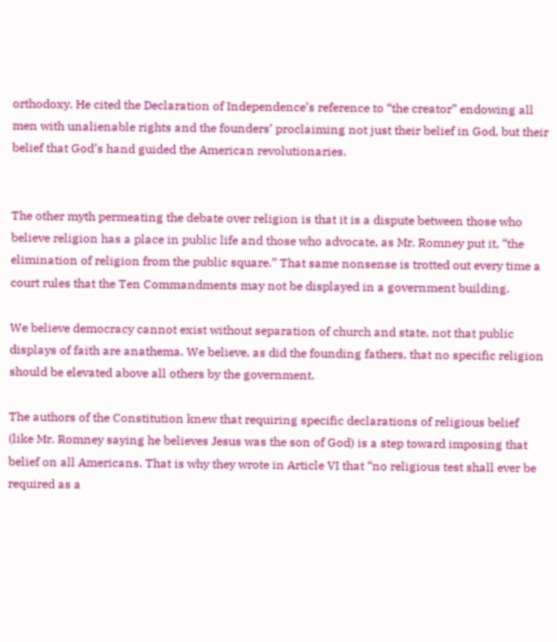orthodoxy. He cited the Declaration of Independence’s reference to “the creator” endowing all men with unalienable rights and the founders’ proclaiming not just their belief in God, but their belief that God’s hand guided the American revolutionaries.


The other myth permeating the debate over religion is that it is a dispute between those who believe religion has a place in public life and those who advocate, as Mr. Romney put it, “the elimination of religion from the public square.” That same nonsense is trotted out every time a court rules that the Ten Commandments may not be displayed in a government building.

We believe democracy cannot exist without separation of church and state, not that public displays of faith are anathema. We believe, as did the founding fathers, that no specific religion should be elevated above all others by the government.

The authors of the Constitution knew that requiring specific declarations of religious belief (like Mr. Romney saying he believes Jesus was the son of God) is a step toward imposing that belief on all Americans. That is why they wrote in Article VI that “no religious test shall ever be required as a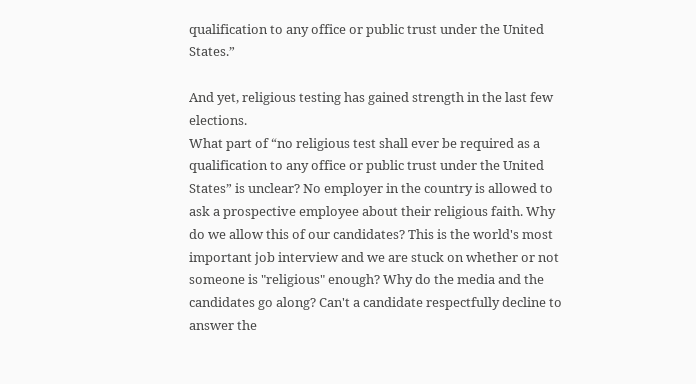qualification to any office or public trust under the United States.”

And yet, religious testing has gained strength in the last few elections.
What part of “no religious test shall ever be required as a qualification to any office or public trust under the United States” is unclear? No employer in the country is allowed to ask a prospective employee about their religious faith. Why do we allow this of our candidates? This is the world's most important job interview and we are stuck on whether or not someone is "religious" enough? Why do the media and the candidates go along? Can't a candidate respectfully decline to answer the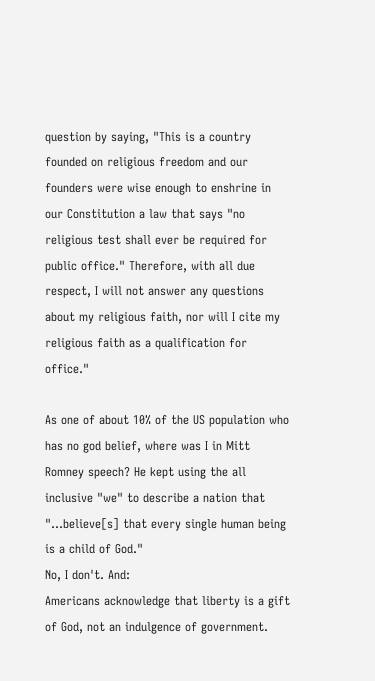question by saying, "This is a country founded on religious freedom and our founders were wise enough to enshrine in our Constitution a law that says "no religious test shall ever be required for public office." Therefore, with all due respect, I will not answer any questions about my religious faith, nor will I cite my religious faith as a qualification for office."

As one of about 10% of the US population who has no god belief, where was I in Mitt Romney speech? He kept using the all inclusive "we" to describe a nation that
"...believe[s] that every single human being is a child of God."
No, I don't. And:
Americans acknowledge that liberty is a gift of God, not an indulgence of government.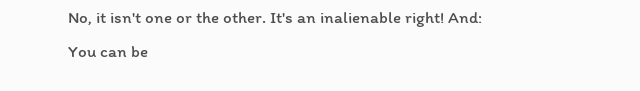No, it isn't one or the other. It's an inalienable right! And:
You can be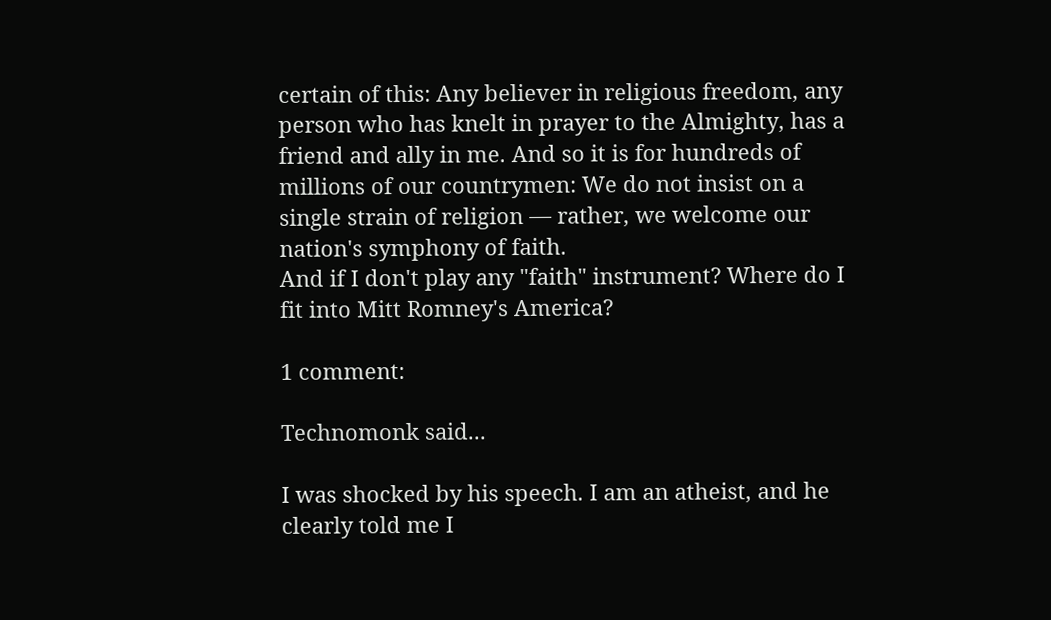certain of this: Any believer in religious freedom, any person who has knelt in prayer to the Almighty, has a friend and ally in me. And so it is for hundreds of millions of our countrymen: We do not insist on a single strain of religion — rather, we welcome our nation's symphony of faith.
And if I don't play any "faith" instrument? Where do I fit into Mitt Romney's America?

1 comment:

Technomonk said...

I was shocked by his speech. I am an atheist, and he clearly told me I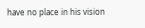have no place in his vision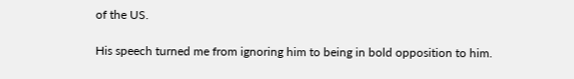of the US.

His speech turned me from ignoring him to being in bold opposition to him.